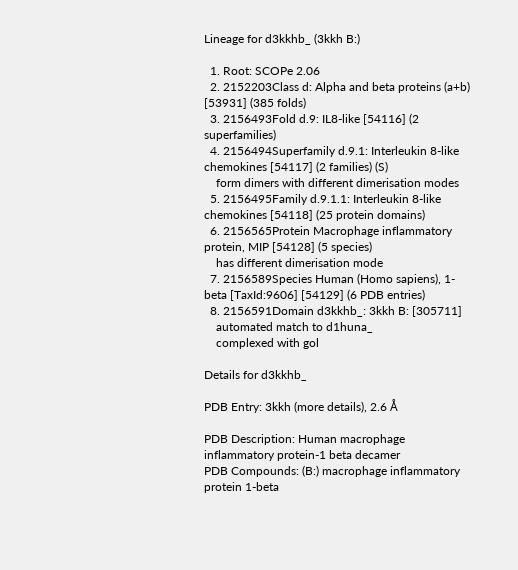Lineage for d3kkhb_ (3kkh B:)

  1. Root: SCOPe 2.06
  2. 2152203Class d: Alpha and beta proteins (a+b) [53931] (385 folds)
  3. 2156493Fold d.9: IL8-like [54116] (2 superfamilies)
  4. 2156494Superfamily d.9.1: Interleukin 8-like chemokines [54117] (2 families) (S)
    form dimers with different dimerisation modes
  5. 2156495Family d.9.1.1: Interleukin 8-like chemokines [54118] (25 protein domains)
  6. 2156565Protein Macrophage inflammatory protein, MIP [54128] (5 species)
    has different dimerisation mode
  7. 2156589Species Human (Homo sapiens), 1-beta [TaxId:9606] [54129] (6 PDB entries)
  8. 2156591Domain d3kkhb_: 3kkh B: [305711]
    automated match to d1huna_
    complexed with gol

Details for d3kkhb_

PDB Entry: 3kkh (more details), 2.6 Å

PDB Description: Human macrophage inflammatory protein-1 beta decamer
PDB Compounds: (B:) macrophage inflammatory protein 1-beta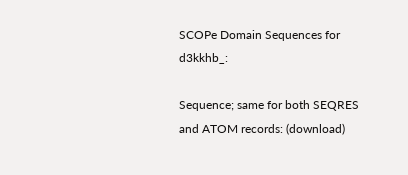SCOPe Domain Sequences for d3kkhb_:

Sequence; same for both SEQRES and ATOM records: (download)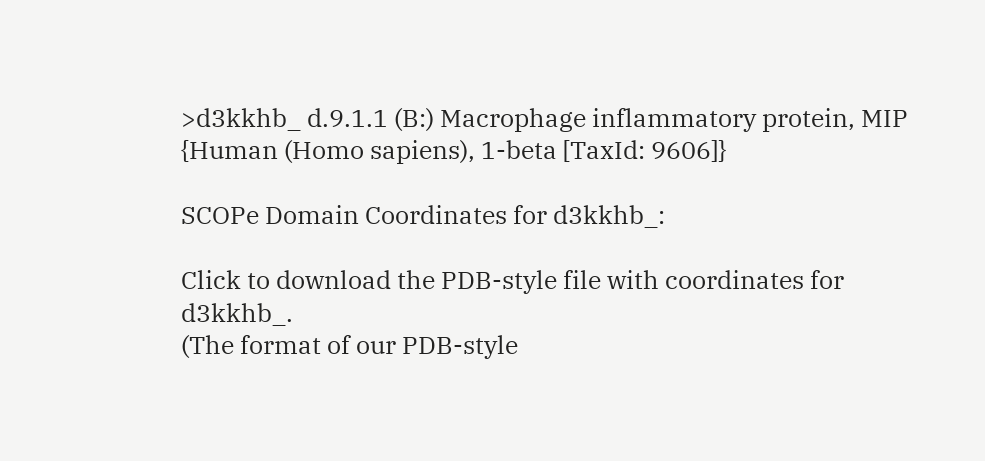>d3kkhb_ d.9.1.1 (B:) Macrophage inflammatory protein, MIP {Human (Homo sapiens), 1-beta [TaxId: 9606]}

SCOPe Domain Coordinates for d3kkhb_:

Click to download the PDB-style file with coordinates for d3kkhb_.
(The format of our PDB-style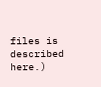files is described here.)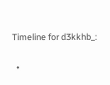Timeline for d3kkhb_:

  •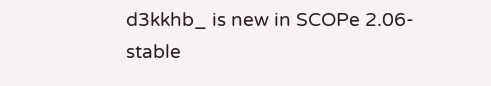d3kkhb_ is new in SCOPe 2.06-stable